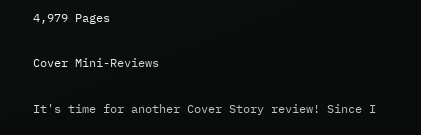4,979 Pages

Cover Mini-Reviews

It's time for another Cover Story review! Since I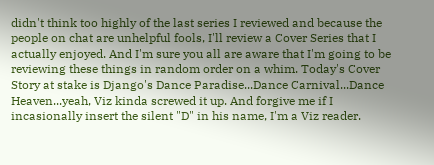didn't think too highly of the last series I reviewed and because the people on chat are unhelpful fools, I'll review a Cover Series that I actually enjoyed. And I'm sure you all are aware that I'm going to be reviewing these things in random order on a whim. Today's Cover Story at stake is Django's Dance Paradise...Dance Carnival...Dance Heaven...yeah, Viz kinda screwed it up. And forgive me if I incasionally insert the silent "D" in his name, I'm a Viz reader.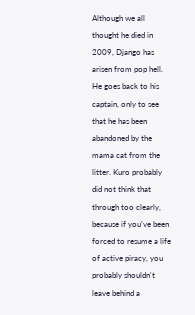Although we all thought he died in 2009, Django has arisen from pop hell. He goes back to his captain, only to see that he has been abandoned by the mama cat from the litter. Kuro probably did not think that through too clearly, because if you've been forced to resume a life of active piracy, you probably shouldn't leave behind a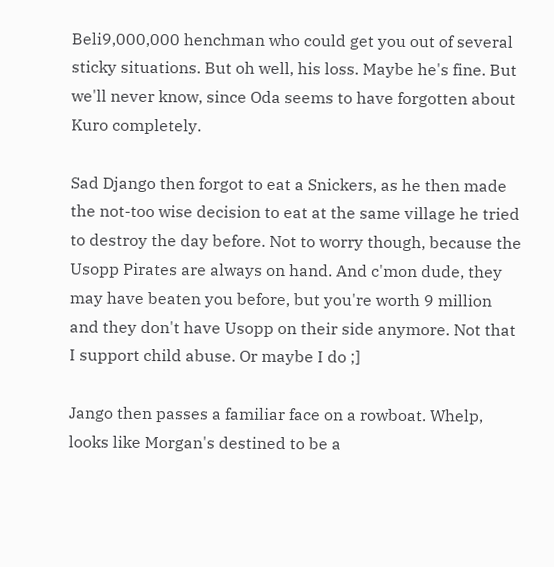Beli9,000,000 henchman who could get you out of several sticky situations. But oh well, his loss. Maybe he's fine. But we'll never know, since Oda seems to have forgotten about Kuro completely.

Sad Django then forgot to eat a Snickers, as he then made the not-too wise decision to eat at the same village he tried to destroy the day before. Not to worry though, because the Usopp Pirates are always on hand. And c'mon dude, they may have beaten you before, but you're worth 9 million and they don't have Usopp on their side anymore. Not that I support child abuse. Or maybe I do ;]

Jango then passes a familiar face on a rowboat. Whelp, looks like Morgan's destined to be a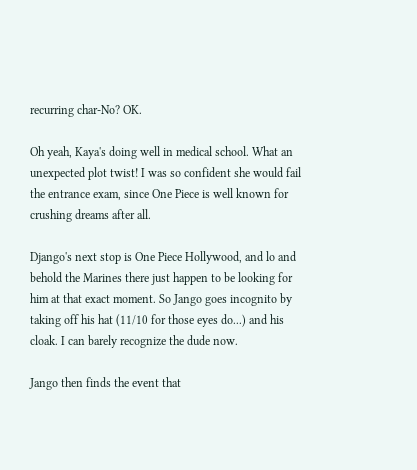recurring char-No? OK.

Oh yeah, Kaya's doing well in medical school. What an unexpected plot twist! I was so confident she would fail the entrance exam, since One Piece is well known for crushing dreams after all.

Django's next stop is One Piece Hollywood, and lo and behold the Marines there just happen to be looking for him at that exact moment. So Jango goes incognito by taking off his hat (11/10 for those eyes do...) and his cloak. I can barely recognize the dude now.

Jango then finds the event that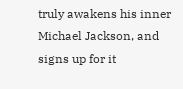truly awakens his inner Michael Jackson, and signs up for it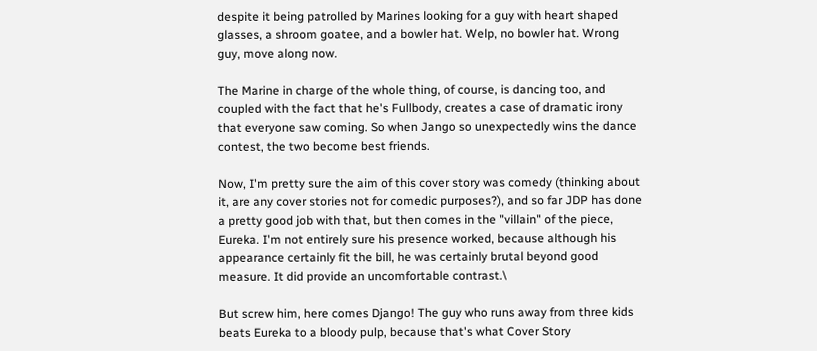despite it being patrolled by Marines looking for a guy with heart shaped glasses, a shroom goatee, and a bowler hat. Welp, no bowler hat. Wrong guy, move along now.

The Marine in charge of the whole thing, of course, is dancing too, and coupled with the fact that he's Fullbody, creates a case of dramatic irony that everyone saw coming. So when Jango so unexpectedly wins the dance contest, the two become best friends.

Now, I'm pretty sure the aim of this cover story was comedy (thinking about it, are any cover stories not for comedic purposes?), and so far JDP has done a pretty good job with that, but then comes in the "villain" of the piece, Eureka. I'm not entirely sure his presence worked, because although his appearance certainly fit the bill, he was certainly brutal beyond good measure. It did provide an uncomfortable contrast.\

But screw him, here comes Django! The guy who runs away from three kids beats Eureka to a bloody pulp, because that's what Cover Story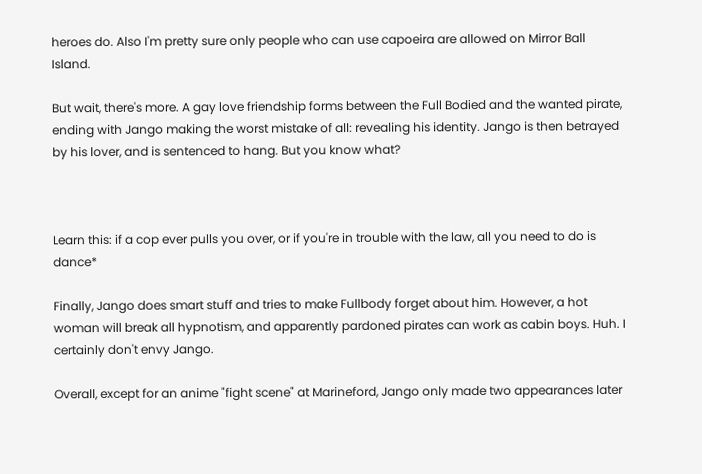heroes do. Also I'm pretty sure only people who can use capoeira are allowed on Mirror Ball Island.

But wait, there's more. A gay love friendship forms between the Full Bodied and the wanted pirate, ending with Jango making the worst mistake of all: revealing his identity. Jango is then betrayed by his lover, and is sentenced to hang. But you know what?



Learn this: if a cop ever pulls you over, or if you're in trouble with the law, all you need to do is dance*

Finally, Jango does smart stuff and tries to make Fullbody forget about him. However, a hot woman will break all hypnotism, and apparently pardoned pirates can work as cabin boys. Huh. I certainly don't envy Jango.

Overall, except for an anime "fight scene" at Marineford, Jango only made two appearances later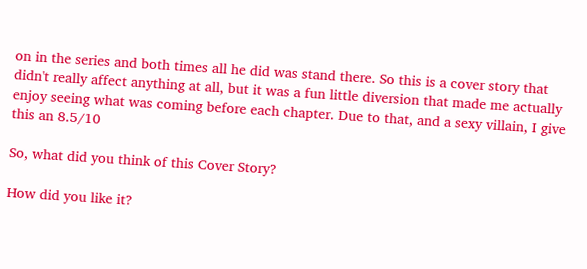on in the series and both times all he did was stand there. So this is a cover story that didn't really affect anything at all, but it was a fun little diversion that made me actually enjoy seeing what was coming before each chapter. Due to that, and a sexy villain, I give this an 8.5/10

So, what did you think of this Cover Story?

How did you like it?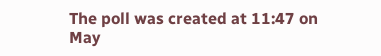The poll was created at 11:47 on May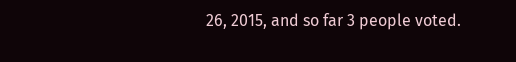26, 2015, and so far 3 people voted.